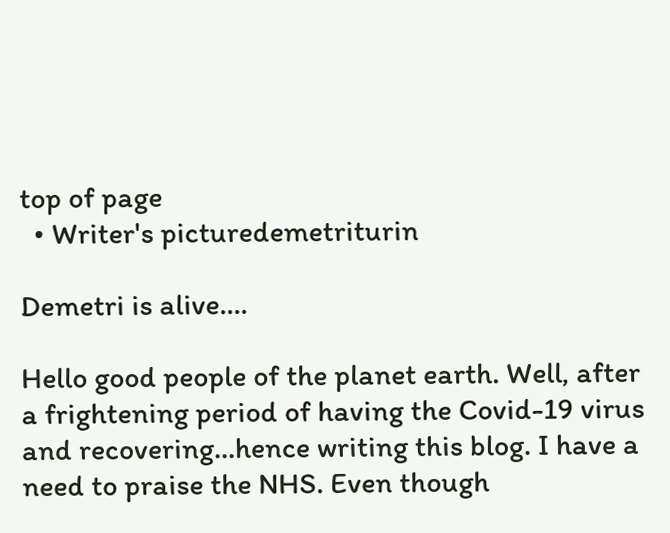top of page
  • Writer's picturedemetriturin

Demetri is alive....

Hello good people of the planet earth. Well, after a frightening period of having the Covid-19 virus and recovering...hence writing this blog. I have a need to praise the NHS. Even though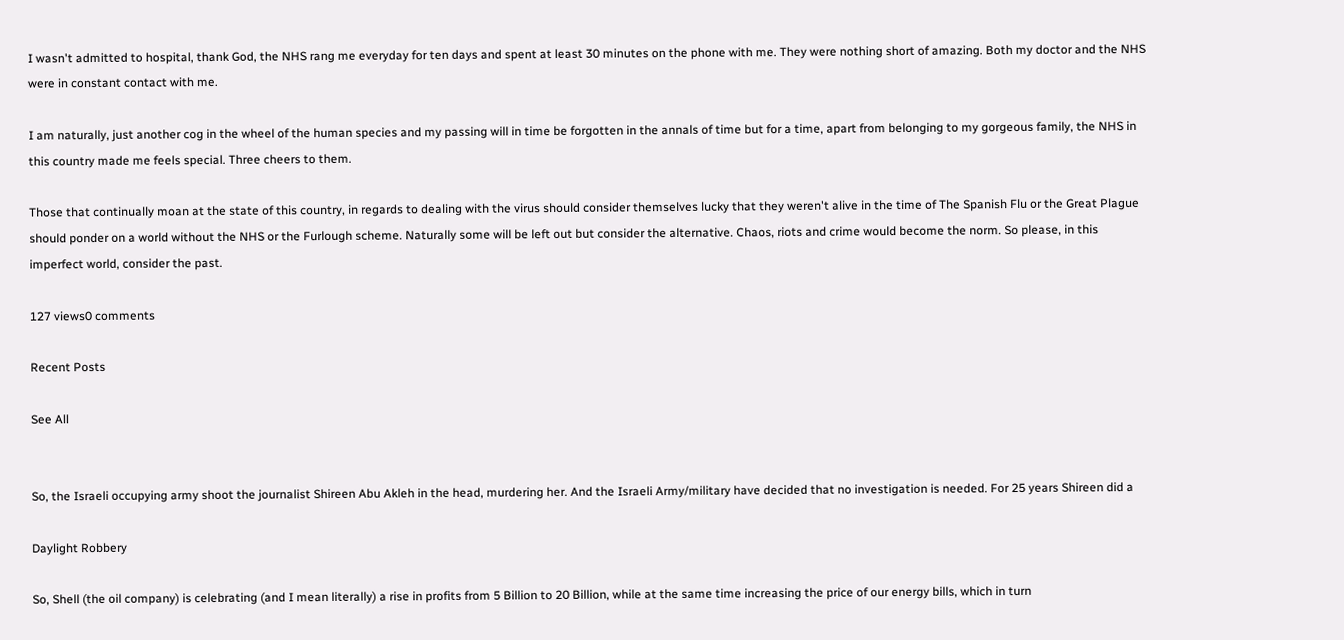I wasn't admitted to hospital, thank God, the NHS rang me everyday for ten days and spent at least 30 minutes on the phone with me. They were nothing short of amazing. Both my doctor and the NHS were in constant contact with me.

I am naturally, just another cog in the wheel of the human species and my passing will in time be forgotten in the annals of time but for a time, apart from belonging to my gorgeous family, the NHS in this country made me feels special. Three cheers to them.

Those that continually moan at the state of this country, in regards to dealing with the virus should consider themselves lucky that they weren't alive in the time of The Spanish Flu or the Great Plague should ponder on a world without the NHS or the Furlough scheme. Naturally some will be left out but consider the alternative. Chaos, riots and crime would become the norm. So please, in this imperfect world, consider the past.

127 views0 comments

Recent Posts

See All


So, the Israeli occupying army shoot the journalist Shireen Abu Akleh in the head, murdering her. And the Israeli Army/military have decided that no investigation is needed. For 25 years Shireen did a

Daylight Robbery

So, Shell (the oil company) is celebrating (and I mean literally) a rise in profits from 5 Billion to 20 Billion, while at the same time increasing the price of our energy bills, which in turn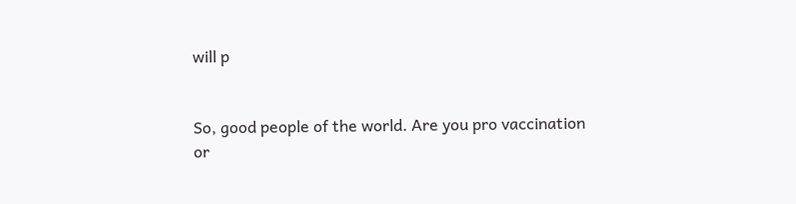will p


So, good people of the world. Are you pro vaccination or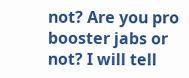not? Are you pro booster jabs or not? I will tell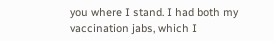you where I stand. I had both my vaccination jabs, which I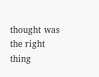thought was the right thing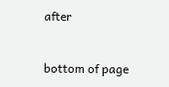after


bottom of page